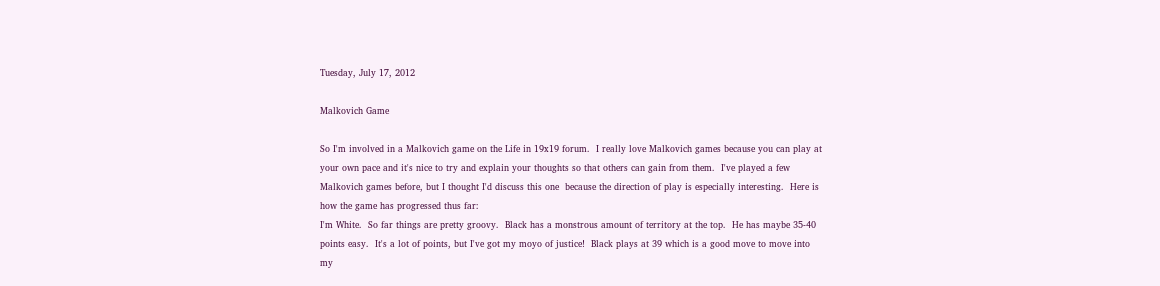Tuesday, July 17, 2012

Malkovich Game

So I'm involved in a Malkovich game on the Life in 19x19 forum.  I really love Malkovich games because you can play at your own pace and it's nice to try and explain your thoughts so that others can gain from them.  I've played a few Malkovich games before, but I thought I'd discuss this one  because the direction of play is especially interesting.  Here is how the game has progressed thus far:
I'm White.  So far things are pretty groovy.  Black has a monstrous amount of territory at the top.  He has maybe 35-40 points easy.  It's a lot of points, but I've got my moyo of justice!  Black plays at 39 which is a good move to move into my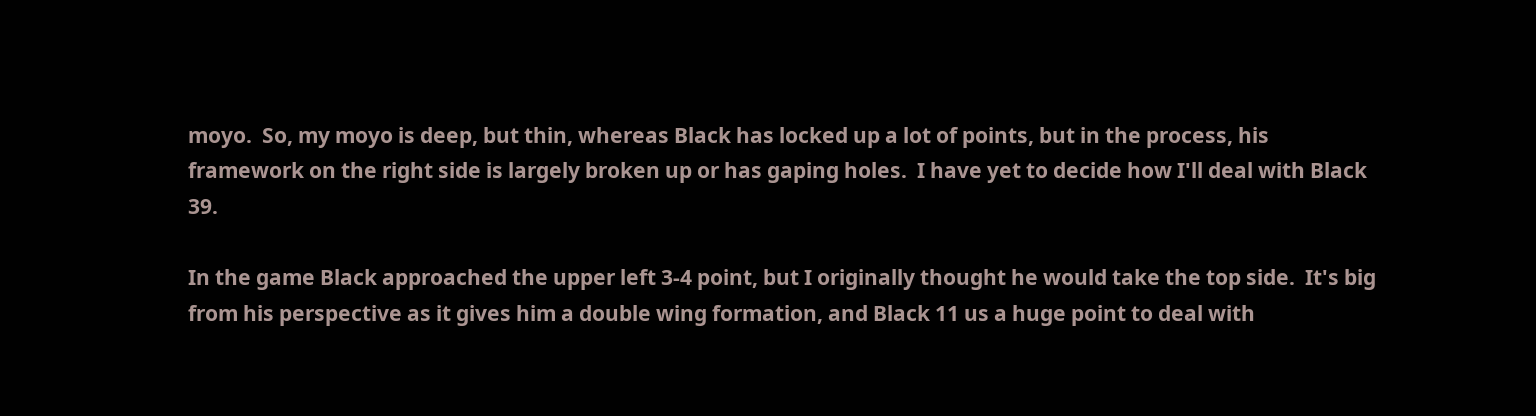moyo.  So, my moyo is deep, but thin, whereas Black has locked up a lot of points, but in the process, his framework on the right side is largely broken up or has gaping holes.  I have yet to decide how I'll deal with Black 39.

In the game Black approached the upper left 3-4 point, but I originally thought he would take the top side.  It's big from his perspective as it gives him a double wing formation, and Black 11 us a huge point to deal with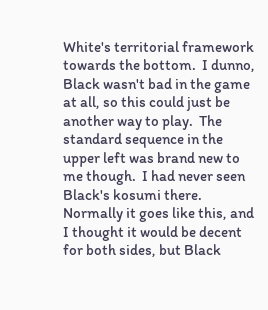White's territorial framework towards the bottom.  I dunno, Black wasn't bad in the game at all, so this could just be another way to play.  The standard sequence in the upper left was brand new to me though.  I had never seen Black's kosumi there.
Normally it goes like this, and I thought it would be decent for both sides, but Black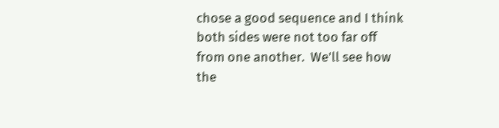chose a good sequence and I think both sides were not too far off from one another.  We'll see how the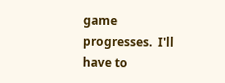game progresses.  I'll have to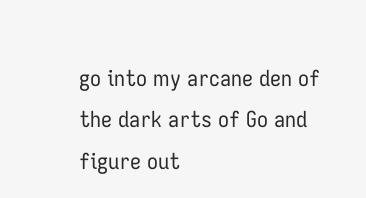go into my arcane den of the dark arts of Go and figure out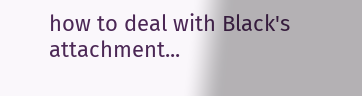how to deal with Black's attachment...